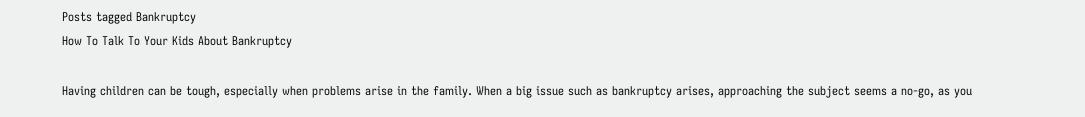Posts tagged Bankruptcy
How To Talk To Your Kids About Bankruptcy

Having children can be tough, especially when problems arise in the family. When a big issue such as bankruptcy arises, approaching the subject seems a no-go, as you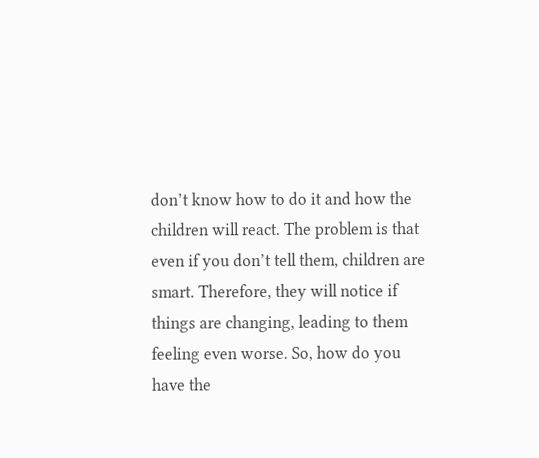don’t know how to do it and how the children will react. The problem is that even if you don’t tell them, children are smart. Therefore, they will notice if things are changing, leading to them feeling even worse. So, how do you have the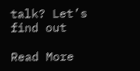talk? Let’s find out

Read More